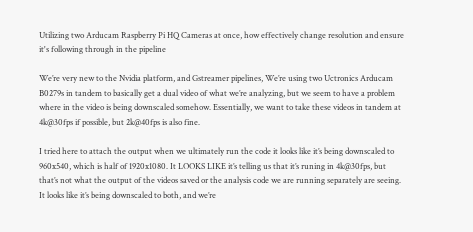Utilizing two Arducam Raspberry Pi HQ Cameras at once, how effectively change resolution and ensure it's following through in the pipeline

We’re very new to the Nvidia platform, and Gstreamer pipelines, We’re using two Uctronics Arducam B0279s in tandem to basically get a dual video of what we’re analyzing, but we seem to have a problem where in the video is being downscaled somehow. Essentially, we want to take these videos in tandem at 4k@30fps if possible, but 2k@40fps is also fine.

I tried here to attach the output when we ultimately run the code it looks like it’s being downscaled to 960x540, which is half of 1920x1080. It LOOKS LIKE it’s telling us that it’s runing in 4k@30fps, but that’s not what the output of the videos saved or the analysis code we are running separately are seeing. It looks like it’s being downscaled to both, and we’re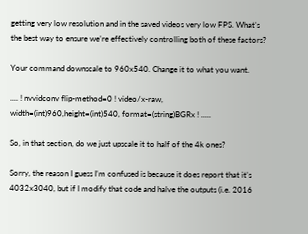getting very low resolution and in the saved videos very low FPS. What’s the best way to ensure we’re effectively controlling both of these factors?

Your command downscale to 960x540. Change it to what you want.

.... ! nvvidconv flip-method=0 ! video/x-raw, width=(int)960,height=(int)540, format=(string)BGRx ! .....

So, in that section, do we just upscale it to half of the 4k ones?

Sorry, the reason I guess I’m confused is because it does report that it’s 4032x3040, but if I modify that code and halve the outputs (i.e. 2016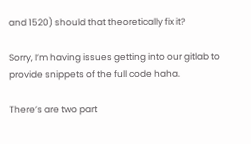and 1520) should that theoretically fix it?

Sorry, I’m having issues getting into our gitlab to provide snippets of the full code haha.

There’s are two part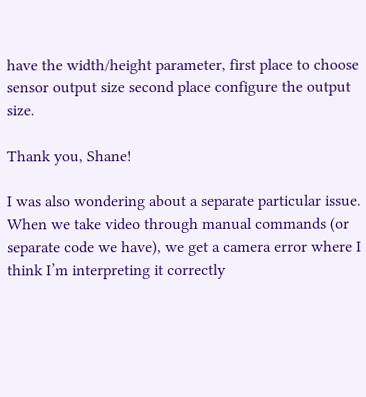have the width/height parameter, first place to choose sensor output size second place configure the output size.

Thank you, Shane!

I was also wondering about a separate particular issue. When we take video through manual commands (or separate code we have), we get a camera error where I think I’m interpreting it correctly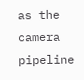as the camera pipeline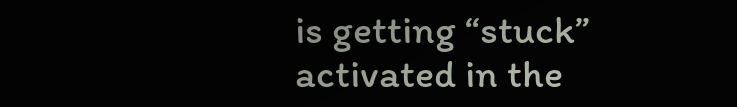is getting “stuck” activated in the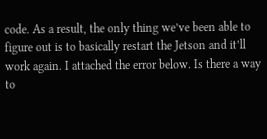code. As a result, the only thing we’ve been able to figure out is to basically restart the Jetson and it’ll work again. I attached the error below. Is there a way to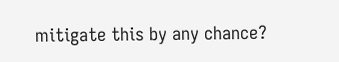mitigate this by any chance?